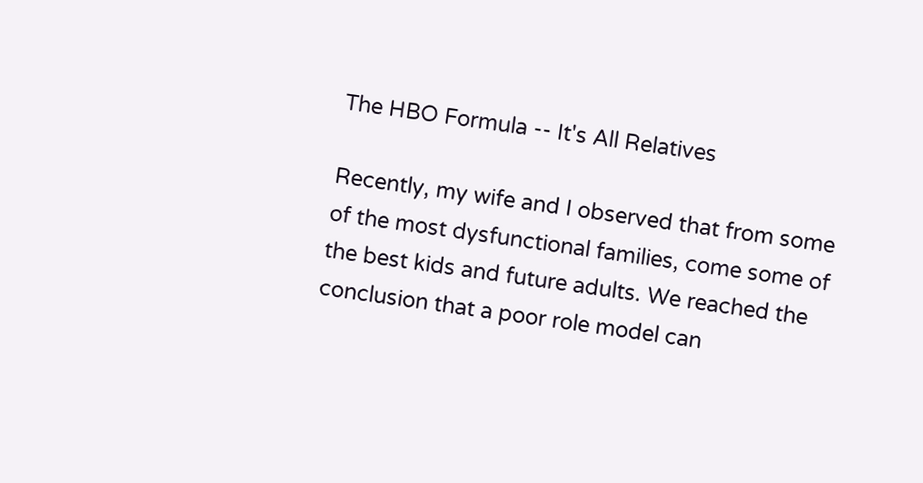The HBO Formula -- It's All Relatives

Recently, my wife and I observed that from some of the most dysfunctional families, come some of the best kids and future adults. We reached the conclusion that a poor role model can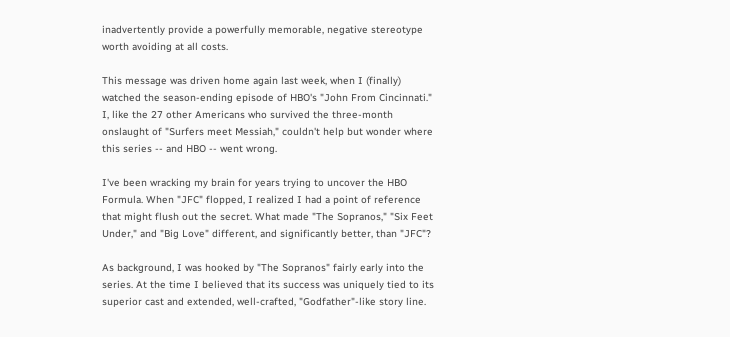inadvertently provide a powerfully memorable, negative stereotype worth avoiding at all costs.

This message was driven home again last week, when I (finally) watched the season-ending episode of HBO's "John From Cincinnati." I, like the 27 other Americans who survived the three-month onslaught of "Surfers meet Messiah," couldn't help but wonder where this series -- and HBO -- went wrong.

I've been wracking my brain for years trying to uncover the HBO Formula. When "JFC" flopped, I realized I had a point of reference that might flush out the secret. What made "The Sopranos," "Six Feet Under," and "Big Love" different, and significantly better, than "JFC"?

As background, I was hooked by "The Sopranos" fairly early into the series. At the time I believed that its success was uniquely tied to its superior cast and extended, well-crafted, "Godfather"-like story line.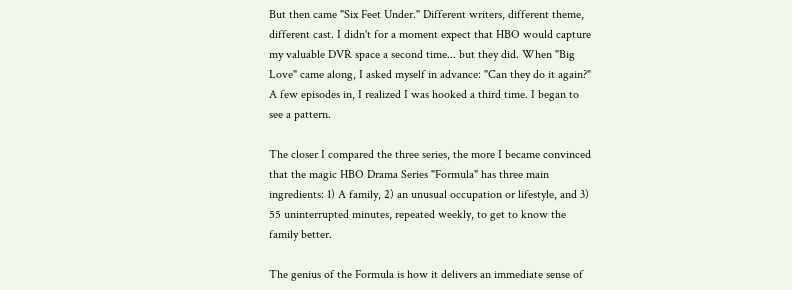But then came "Six Feet Under." Different writers, different theme, different cast. I didn't for a moment expect that HBO would capture my valuable DVR space a second time... but they did. When "Big Love" came along, I asked myself in advance: "Can they do it again?" A few episodes in, I realized I was hooked a third time. I began to see a pattern.

The closer I compared the three series, the more I became convinced that the magic HBO Drama Series "Formula" has three main ingredients: 1) A family, 2) an unusual occupation or lifestyle, and 3) 55 uninterrupted minutes, repeated weekly, to get to know the family better.

The genius of the Formula is how it delivers an immediate sense of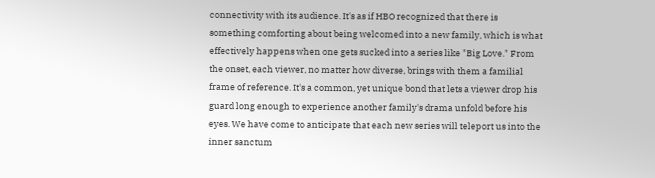connectivity with its audience. It's as if HBO recognized that there is something comforting about being welcomed into a new family, which is what effectively happens when one gets sucked into a series like "Big Love." From the onset, each viewer, no matter how diverse, brings with them a familial frame of reference. It's a common, yet unique bond that lets a viewer drop his guard long enough to experience another family's drama unfold before his eyes. We have come to anticipate that each new series will teleport us into the inner sanctum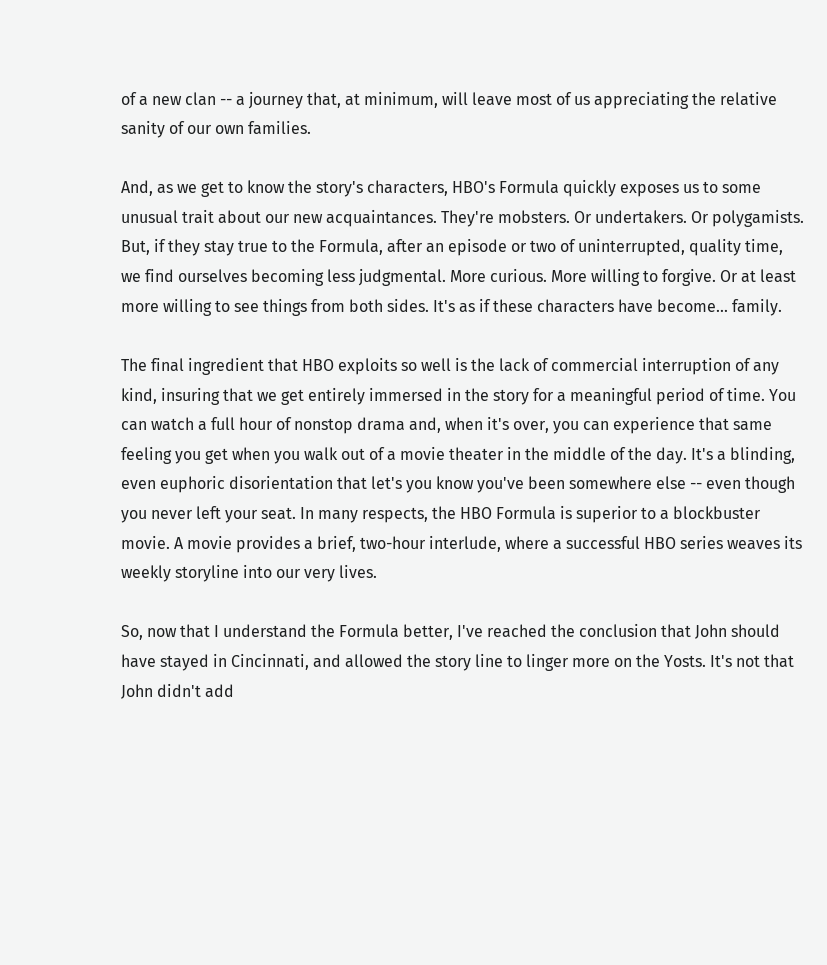of a new clan -- a journey that, at minimum, will leave most of us appreciating the relative sanity of our own families.

And, as we get to know the story's characters, HBO's Formula quickly exposes us to some unusual trait about our new acquaintances. They're mobsters. Or undertakers. Or polygamists. But, if they stay true to the Formula, after an episode or two of uninterrupted, quality time, we find ourselves becoming less judgmental. More curious. More willing to forgive. Or at least more willing to see things from both sides. It's as if these characters have become... family.

The final ingredient that HBO exploits so well is the lack of commercial interruption of any kind, insuring that we get entirely immersed in the story for a meaningful period of time. You can watch a full hour of nonstop drama and, when it's over, you can experience that same feeling you get when you walk out of a movie theater in the middle of the day. It's a blinding, even euphoric disorientation that let's you know you've been somewhere else -- even though you never left your seat. In many respects, the HBO Formula is superior to a blockbuster movie. A movie provides a brief, two-hour interlude, where a successful HBO series weaves its weekly storyline into our very lives.

So, now that I understand the Formula better, I've reached the conclusion that John should have stayed in Cincinnati, and allowed the story line to linger more on the Yosts. It's not that John didn't add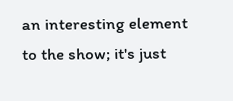an interesting element to the show; it's just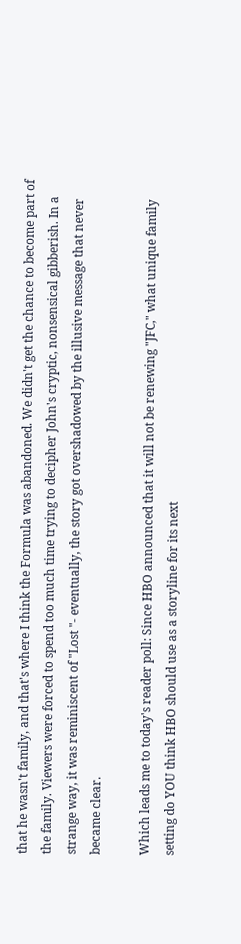that he wasn't family, and that's where I think the Formula was abandoned. We didn't get the chance to become part of the family. Viewers were forced to spend too much time trying to decipher John's cryptic, nonsensical gibberish. In a strange way, it was reminiscent of "Lost "- eventually, the story got overshadowed by the illusive message that never became clear.

Which leads me to today's reader poll: Since HBO announced that it will not be renewing "JFC," what unique family setting do YOU think HBO should use as a storyline for its next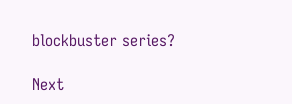blockbuster series?

Next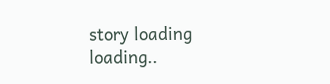story loading loading..